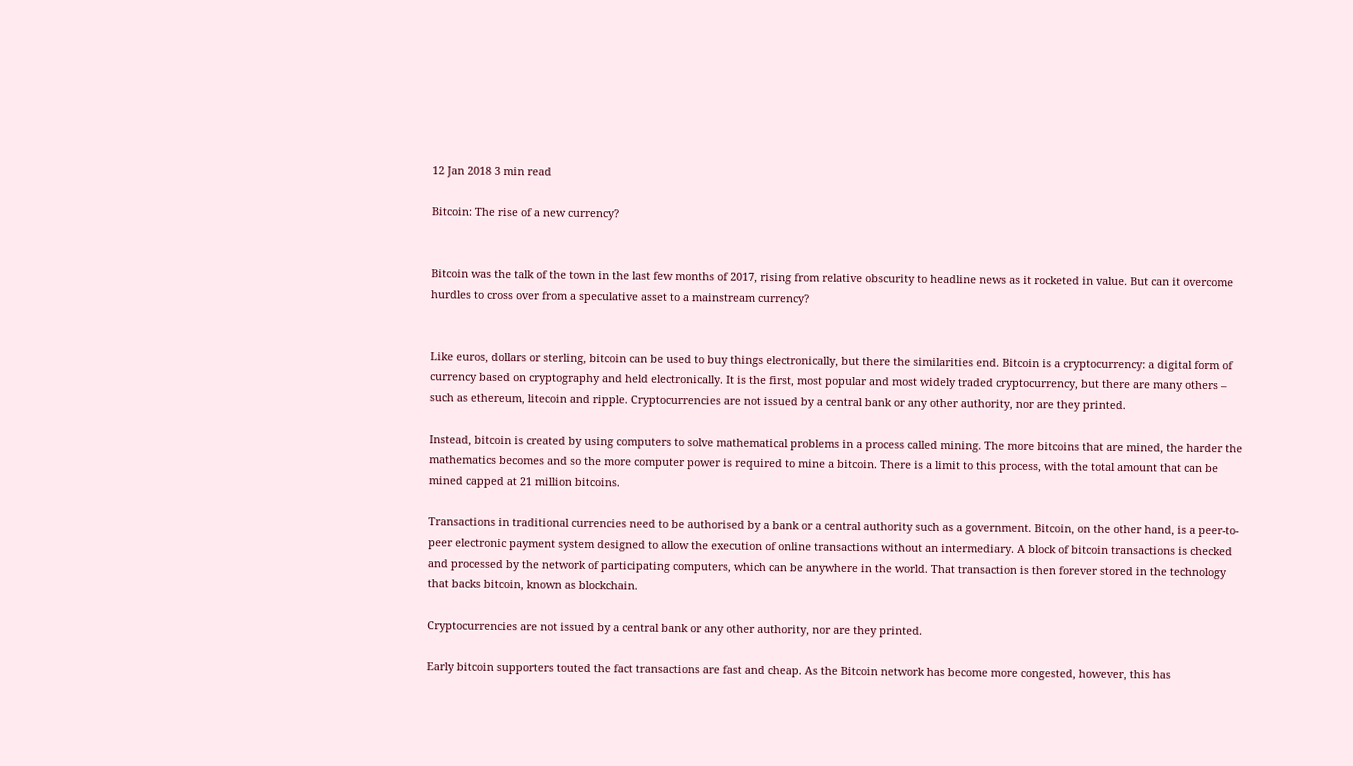12 Jan 2018 3 min read

Bitcoin: The rise of a new currency?


Bitcoin was the talk of the town in the last few months of 2017, rising from relative obscurity to headline news as it rocketed in value. But can it overcome hurdles to cross over from a speculative asset to a mainstream currency?


Like euros, dollars or sterling, bitcoin can be used to buy things electronically, but there the similarities end. Bitcoin is a cryptocurrency: a digital form of currency based on cryptography and held electronically. It is the first, most popular and most widely traded cryptocurrency, but there are many others – such as ethereum, litecoin and ripple. Cryptocurrencies are not issued by a central bank or any other authority, nor are they printed.

Instead, bitcoin is created by using computers to solve mathematical problems in a process called mining. The more bitcoins that are mined, the harder the mathematics becomes and so the more computer power is required to mine a bitcoin. There is a limit to this process, with the total amount that can be mined capped at 21 million bitcoins.

Transactions in traditional currencies need to be authorised by a bank or a central authority such as a government. Bitcoin, on the other hand, is a peer-to-peer electronic payment system designed to allow the execution of online transactions without an intermediary. A block of bitcoin transactions is checked and processed by the network of participating computers, which can be anywhere in the world. That transaction is then forever stored in the technology that backs bitcoin, known as blockchain.

Cryptocurrencies are not issued by a central bank or any other authority, nor are they printed.

Early bitcoin supporters touted the fact transactions are fast and cheap. As the Bitcoin network has become more congested, however, this has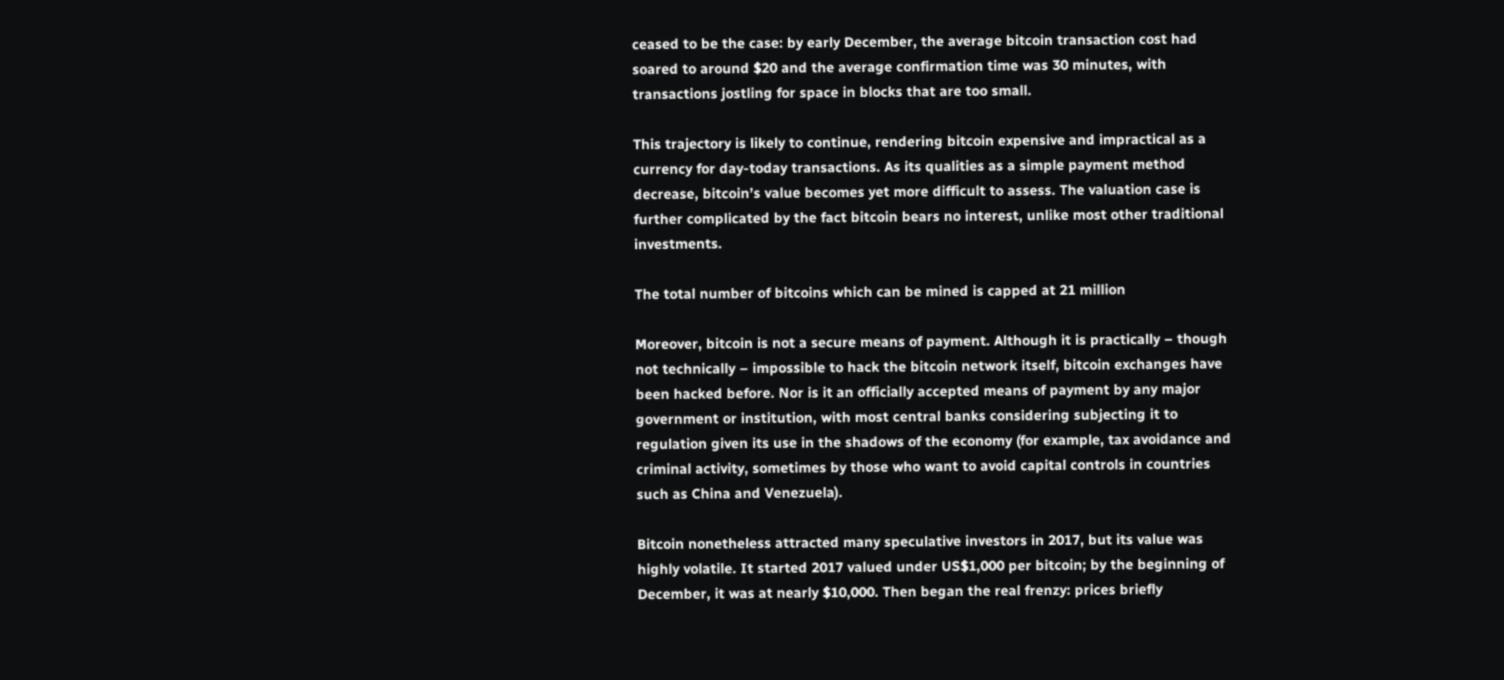ceased to be the case: by early December, the average bitcoin transaction cost had soared to around $20 and the average confirmation time was 30 minutes, with transactions jostling for space in blocks that are too small.

This trajectory is likely to continue, rendering bitcoin expensive and impractical as a currency for day-today transactions. As its qualities as a simple payment method decrease, bitcoin’s value becomes yet more difficult to assess. The valuation case is further complicated by the fact bitcoin bears no interest, unlike most other traditional investments.

The total number of bitcoins which can be mined is capped at 21 million

Moreover, bitcoin is not a secure means of payment. Although it is practically – though not technically – impossible to hack the bitcoin network itself, bitcoin exchanges have been hacked before. Nor is it an officially accepted means of payment by any major government or institution, with most central banks considering subjecting it to regulation given its use in the shadows of the economy (for example, tax avoidance and criminal activity, sometimes by those who want to avoid capital controls in countries such as China and Venezuela).

Bitcoin nonetheless attracted many speculative investors in 2017, but its value was highly volatile. It started 2017 valued under US$1,000 per bitcoin; by the beginning of December, it was at nearly $10,000. Then began the real frenzy: prices briefly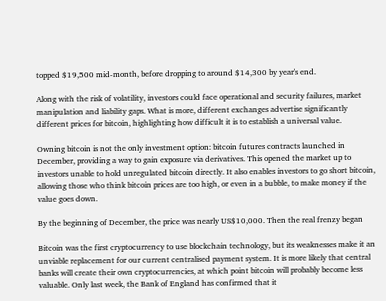topped $19,500 mid-month, before dropping to around $14,300 by year's end.

Along with the risk of volatility, investors could face operational and security failures, market manipulation and liability gaps. What is more, different exchanges advertise significantly different prices for bitcoin, highlighting how difficult it is to establish a universal value.

Owning bitcoin is not the only investment option: bitcoin futures contracts launched in December, providing a way to gain exposure via derivatives. This opened the market up to investors unable to hold unregulated bitcoin directly. It also enables investors to go short bitcoin, allowing those who think bitcoin prices are too high, or even in a bubble, to make money if the value goes down.

By the beginning of December, the price was nearly US$10,000. Then the real frenzy began

Bitcoin was the first cryptocurrency to use blockchain technology, but its weaknesses make it an unviable replacement for our current centralised payment system. It is more likely that central banks will create their own cryptocurrencies, at which point bitcoin will probably become less valuable. Only last week, the Bank of England has confirmed that it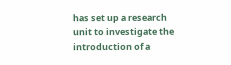has set up a research unit to investigate the introduction of a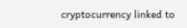cryptocurrency linked to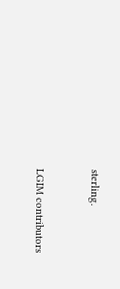sterling.


LGIM contributors